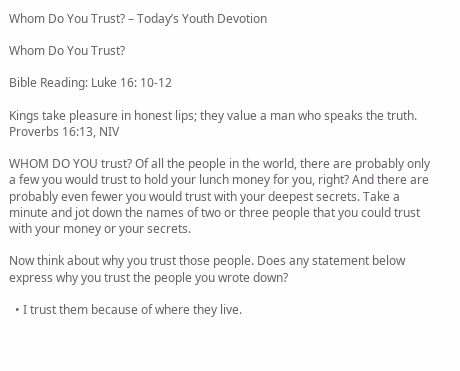Whom Do You Trust? – Today’s Youth Devotion

Whom Do You Trust?

Bible Reading: Luke 16: 10-12

Kings take pleasure in honest lips; they value a man who speaks the truth.   Proverbs 16:13, NIV

WHOM DO YOU trust? Of all the people in the world, there are probably only a few you would trust to hold your lunch money for you, right? And there are probably even fewer you would trust with your deepest secrets. Take a minute and jot down the names of two or three people that you could trust with your money or your secrets.

Now think about why you trust those people. Does any statement below express why you trust the people you wrote down?

  • I trust them because of where they live.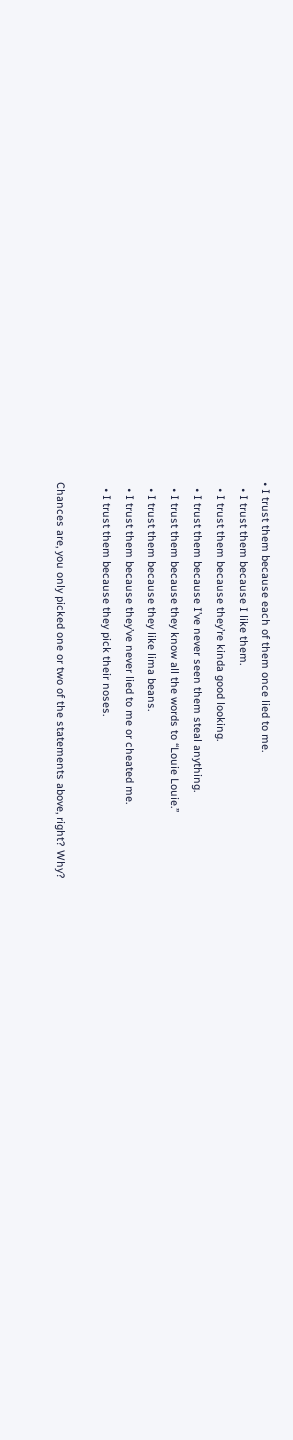• I trust them because each of them once lied to me.
  • I trust them because I like them.
  • I trust them because they’re kinda good looking.
  • I trust them because I’ve never seen them steal anything.
  • I trust them because they know all the words to “Louie Louie.”
  • I trust them because they like lima beans.
  • I trust them because they’ve never lied to me or cheated me.
  • I trust them because they pick their noses.

Chances are, you only picked one or two of the statements above, right? Why?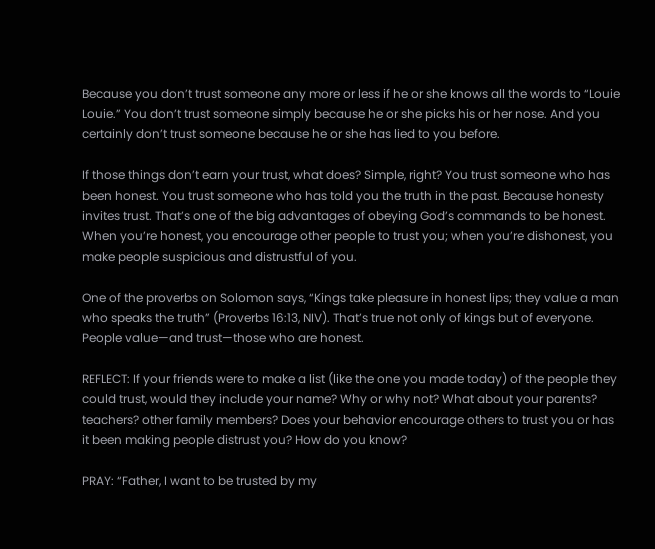Because you don’t trust someone any more or less if he or she knows all the words to “Louie Louie.” You don’t trust someone simply because he or she picks his or her nose. And you certainly don’t trust someone because he or she has lied to you before.

If those things don’t earn your trust, what does? Simple, right? You trust someone who has been honest. You trust someone who has told you the truth in the past. Because honesty invites trust. That’s one of the big advantages of obeying God’s commands to be honest. When you’re honest, you encourage other people to trust you; when you’re dishonest, you make people suspicious and distrustful of you.

One of the proverbs on Solomon says, “Kings take pleasure in honest lips; they value a man who speaks the truth” (Proverbs 16:13, NIV). That’s true not only of kings but of everyone. People value—and trust—those who are honest.

REFLECT: If your friends were to make a list (like the one you made today) of the people they could trust, would they include your name? Why or why not? What about your parents? teachers? other family members? Does your behavior encourage others to trust you or has it been making people distrust you? How do you know?

PRAY: “Father, I want to be trusted by my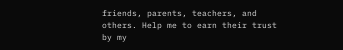friends, parents, teachers, and others. Help me to earn their trust by my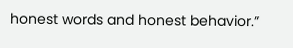honest words and honest behavior.”